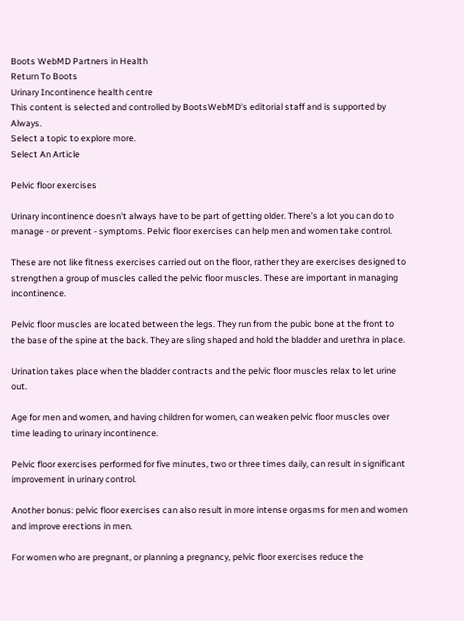Boots WebMD Partners in Health
Return To Boots
Urinary Incontinence health centre
This content is selected and controlled by BootsWebMD's editorial staff and is supported by Always.
Select a topic to explore more.
Select An Article

Pelvic floor exercises

Urinary incontinence doesn't always have to be part of getting older. There’s a lot you can do to manage - or prevent - symptoms. Pelvic floor exercises can help men and women take control.

These are not like fitness exercises carried out on the floor, rather they are exercises designed to strengthen a group of muscles called the pelvic floor muscles. These are important in managing incontinence.

Pelvic floor muscles are located between the legs. They run from the pubic bone at the front to the base of the spine at the back. They are sling shaped and hold the bladder and urethra in place.

Urination takes place when the bladder contracts and the pelvic floor muscles relax to let urine out.

Age for men and women, and having children for women, can weaken pelvic floor muscles over time leading to urinary incontinence.

Pelvic floor exercises performed for five minutes, two or three times daily, can result in significant improvement in urinary control.

Another bonus: pelvic floor exercises can also result in more intense orgasms for men and women and improve erections in men.

For women who are pregnant, or planning a pregnancy, pelvic floor exercises reduce the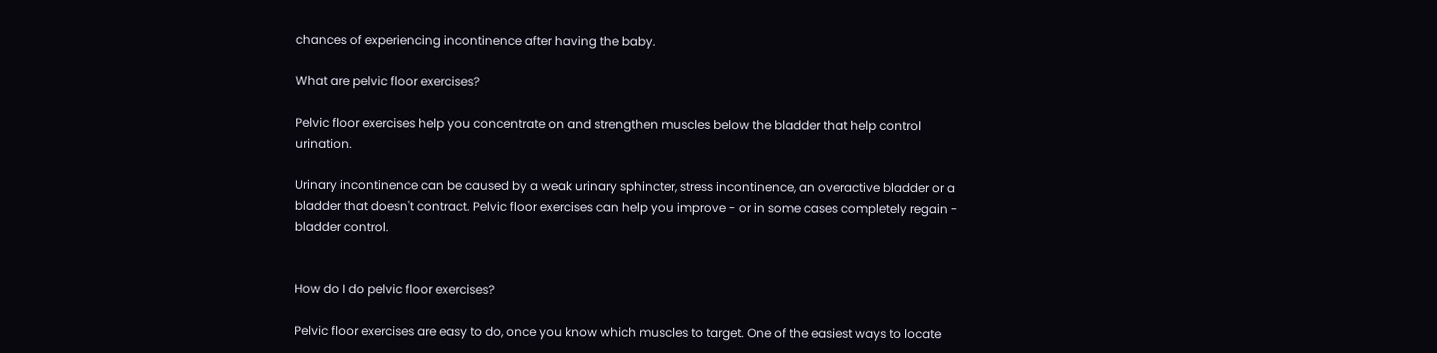chances of experiencing incontinence after having the baby.

What are pelvic floor exercises?

Pelvic floor exercises help you concentrate on and strengthen muscles below the bladder that help control urination.

Urinary incontinence can be caused by a weak urinary sphincter, stress incontinence, an overactive bladder or a bladder that doesn't contract. Pelvic floor exercises can help you improve - or in some cases completely regain - bladder control.


How do I do pelvic floor exercises?

Pelvic floor exercises are easy to do, once you know which muscles to target. One of the easiest ways to locate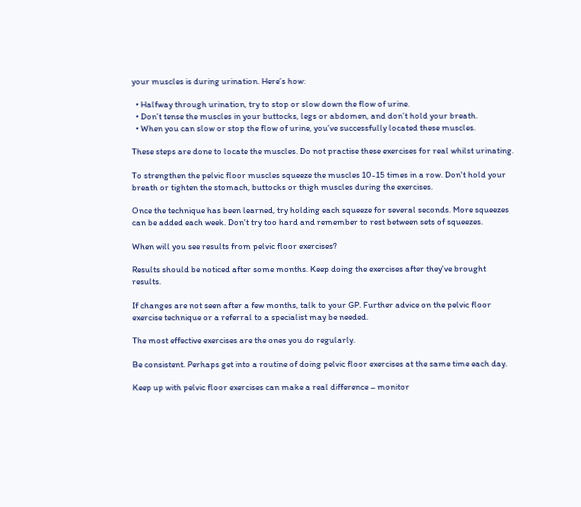your muscles is during urination. Here’s how:

  • Halfway through urination, try to stop or slow down the flow of urine.
  • Don’t tense the muscles in your buttocks, legs or abdomen, and don’t hold your breath.
  • When you can slow or stop the flow of urine, you’ve successfully located these muscles.

These steps are done to locate the muscles. Do not practise these exercises for real whilst urinating.

To strengthen the pelvic floor muscles squeeze the muscles 10-15 times in a row. Don't hold your breath or tighten the stomach, buttocks or thigh muscles during the exercises.

Once the technique has been learned, try holding each squeeze for several seconds. More squeezes can be added each week. Don't try too hard and remember to rest between sets of squeezes.

When will you see results from pelvic floor exercises?

Results should be noticed after some months. Keep doing the exercises after they've brought results.

If changes are not seen after a few months, talk to your GP. Further advice on the pelvic floor exercise technique or a referral to a specialist may be needed.

The most effective exercises are the ones you do regularly.

Be consistent. Perhaps get into a routine of doing pelvic floor exercises at the same time each day.

Keep up with pelvic floor exercises can make a real difference – monitor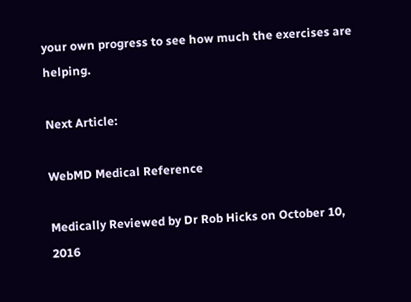your own progress to see how much the exercises are helping.

Next Article:

WebMD Medical Reference

Medically Reviewed by Dr Rob Hicks on October 10, 2016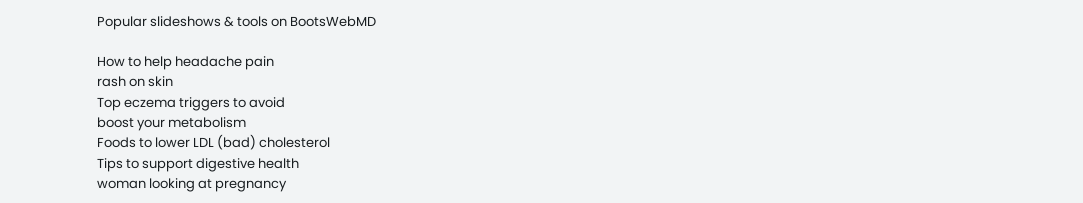Popular slideshows & tools on BootsWebMD

How to help headache pain
rash on skin
Top eczema triggers to avoid
boost your metabolism
Foods to lower LDL (bad) cholesterol
Tips to support digestive health
woman looking at pregnancy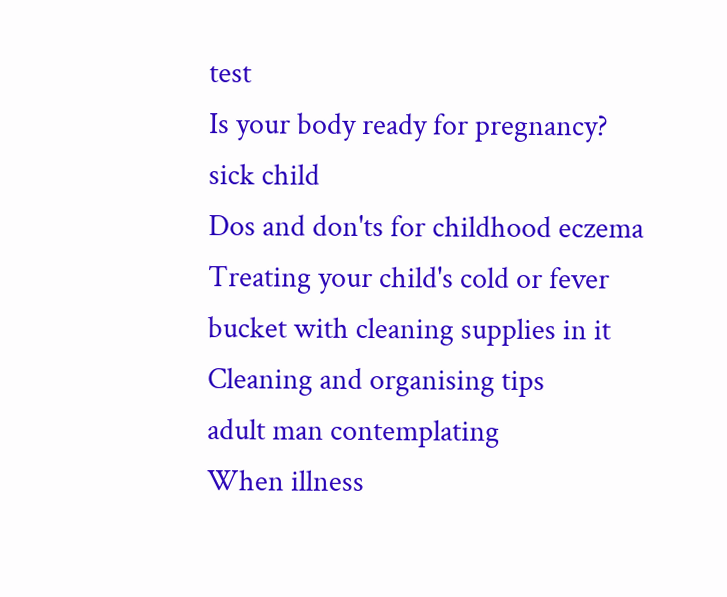test
Is your body ready for pregnancy?
sick child
Dos and don'ts for childhood eczema
Treating your child's cold or fever
bucket with cleaning supplies in it
Cleaning and organising tips
adult man contemplating
When illness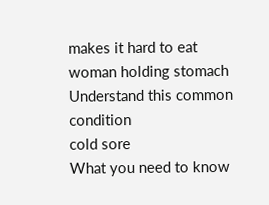makes it hard to eat
woman holding stomach
Understand this common condition
cold sore
What you need to know